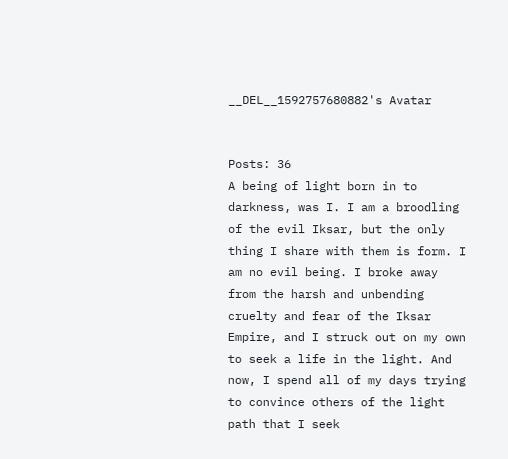__DEL__1592757680882's Avatar


Posts: 36
A being of light born in to darkness, was I. I am a broodling of the evil Iksar, but the only thing I share with them is form. I am no evil being. I broke away from the harsh and unbending cruelty and fear of the Iksar Empire, and I struck out on my own to seek a life in the light. And now, I spend all of my days trying to convince others of the light path that I seek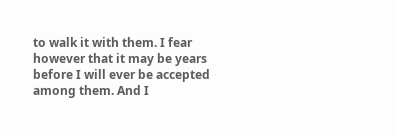to walk it with them. I fear however that it may be years before I will ever be accepted among them. And I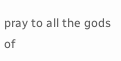pray to all the gods of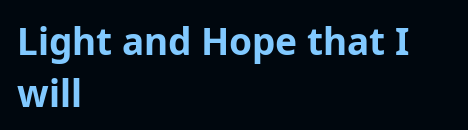Light and Hope that I will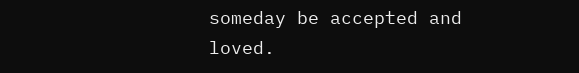someday be accepted and loved.